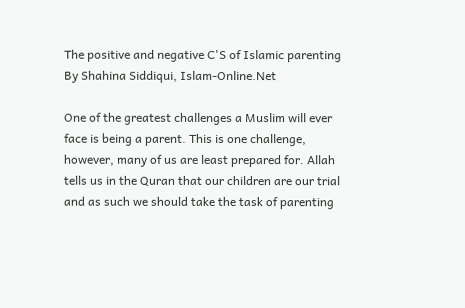The positive and negative C'S of Islamic parenting
By Shahina Siddiqui, Islam-Online.Net

One of the greatest challenges a Muslim will ever face is being a parent. This is one challenge, however, many of us are least prepared for. Allah tells us in the Quran that our children are our trial and as such we should take the task of parenting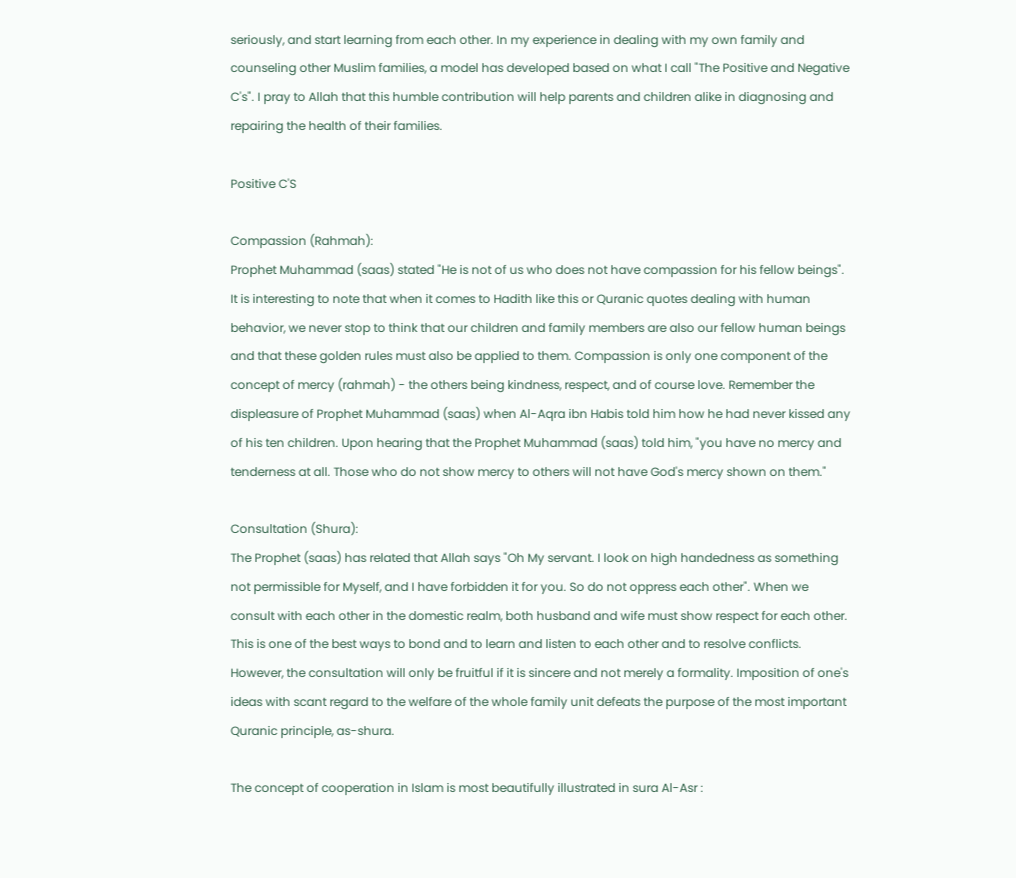seriously, and start learning from each other. In my experience in dealing with my own family and counseling other Muslim families, a model has developed based on what I call "The Positive and Negative C's". I pray to Allah that this humble contribution will help parents and children alike in diagnosing and repairing the health of their families.

Positive C'S

Compassion (Rahmah):
Prophet Muhammad (saas) stated "He is not of us who does not have compassion for his fellow beings". It is interesting to note that when it comes to Hadith like this or Quranic quotes dealing with human behavior, we never stop to think that our children and family members are also our fellow human beings and that these golden rules must also be applied to them. Compassion is only one component of the concept of mercy (rahmah) - the others being kindness, respect, and of course love. Remember the displeasure of Prophet Muhammad (saas) when Al-Aqra ibn Habis told him how he had never kissed any of his ten children. Upon hearing that the Prophet Muhammad (saas) told him, "you have no mercy and tenderness at all. Those who do not show mercy to others will not have God's mercy shown on them."

Consultation (Shura):
The Prophet (saas) has related that Allah says "Oh My servant. I look on high handedness as something not permissible for Myself, and I have forbidden it for you. So do not oppress each other". When we consult with each other in the domestic realm, both husband and wife must show respect for each other. This is one of the best ways to bond and to learn and listen to each other and to resolve conflicts. However, the consultation will only be fruitful if it is sincere and not merely a formality. Imposition of one's ideas with scant regard to the welfare of the whole family unit defeats the purpose of the most important Quranic principle, as-shura.

The concept of cooperation in Islam is most beautifully illustrated in sura Al-Asr :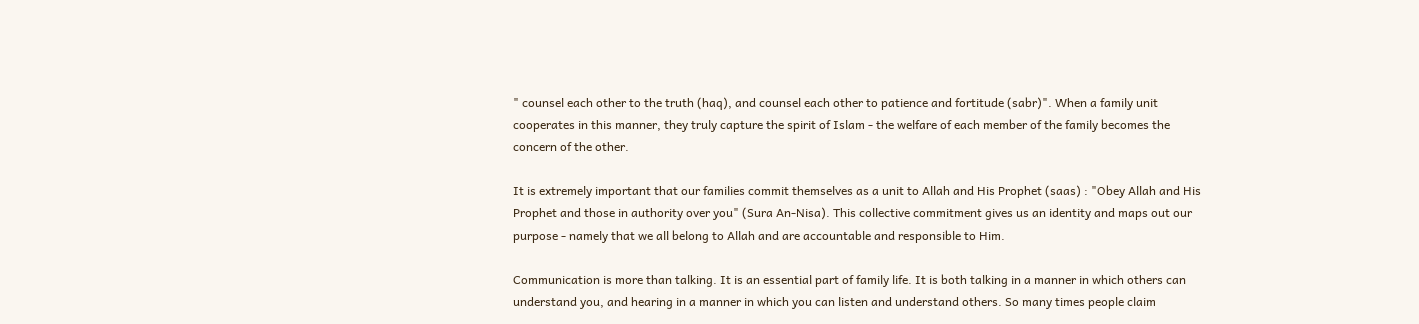" counsel each other to the truth (haq), and counsel each other to patience and fortitude (sabr)". When a family unit cooperates in this manner, they truly capture the spirit of Islam - the welfare of each member of the family becomes the concern of the other.

It is extremely important that our families commit themselves as a unit to Allah and His Prophet (saas) : "Obey Allah and His Prophet and those in authority over you" (Sura An-Nisa). This collective commitment gives us an identity and maps out our purpose - namely that we all belong to Allah and are accountable and responsible to Him.

Communication is more than talking. It is an essential part of family life. It is both talking in a manner in which others can understand you, and hearing in a manner in which you can listen and understand others. So many times people claim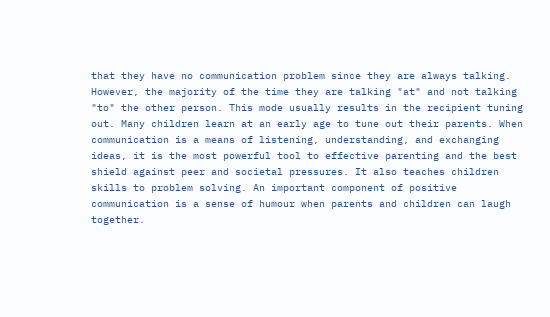that they have no communication problem since they are always talking. However, the majority of the time they are talking "at" and not talking "to" the other person. This mode usually results in the recipient tuning out. Many children learn at an early age to tune out their parents. When communication is a means of listening, understanding, and exchanging ideas, it is the most powerful tool to effective parenting and the best shield against peer and societal pressures. It also teaches children skills to problem solving. An important component of positive communication is a sense of humour when parents and children can laugh together.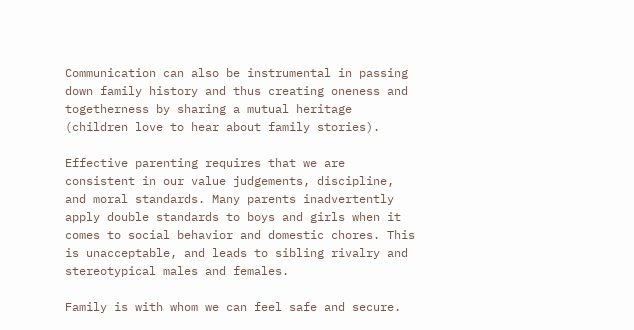Communication can also be instrumental in passing down family history and thus creating oneness and togetherness by sharing a mutual heritage (children love to hear about family stories).

Effective parenting requires that we are consistent in our value judgements, discipline, and moral standards. Many parents inadvertently apply double standards to boys and girls when it comes to social behavior and domestic chores. This is unacceptable, and leads to sibling rivalry and stereotypical males and females.

Family is with whom we can feel safe and secure.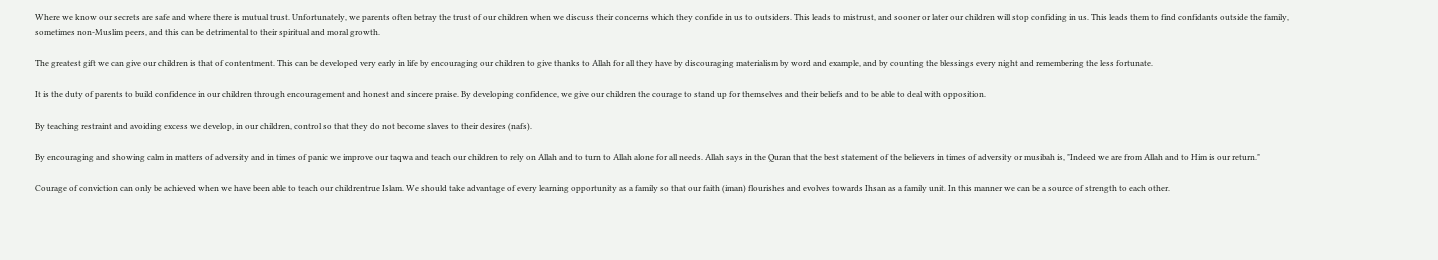Where we know our secrets are safe and where there is mutual trust. Unfortunately, we parents often betray the trust of our children when we discuss their concerns which they confide in us to outsiders. This leads to mistrust, and sooner or later our children will stop confiding in us. This leads them to find confidants outside the family, sometimes non-Muslim peers, and this can be detrimental to their spiritual and moral growth.

The greatest gift we can give our children is that of contentment. This can be developed very early in life by encouraging our children to give thanks to Allah for all they have by discouraging materialism by word and example, and by counting the blessings every night and remembering the less fortunate.

It is the duty of parents to build confidence in our children through encouragement and honest and sincere praise. By developing confidence, we give our children the courage to stand up for themselves and their beliefs and to be able to deal with opposition.

By teaching restraint and avoiding excess we develop, in our children, control so that they do not become slaves to their desires (nafs).

By encouraging and showing calm in matters of adversity and in times of panic we improve our taqwa and teach our children to rely on Allah and to turn to Allah alone for all needs. Allah says in the Quran that the best statement of the believers in times of adversity or musibah is, "Indeed we are from Allah and to Him is our return."

Courage of conviction can only be achieved when we have been able to teach our childrentrue Islam. We should take advantage of every learning opportunity as a family so that our faith (iman) flourishes and evolves towards Ihsan as a family unit. In this manner we can be a source of strength to each other.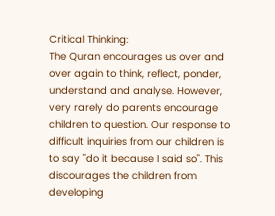Critical Thinking:
The Quran encourages us over and over again to think, reflect, ponder, understand and analyse. However, very rarely do parents encourage children to question. Our response to difficult inquiries from our children is to say "do it because I said so". This discourages the children from developing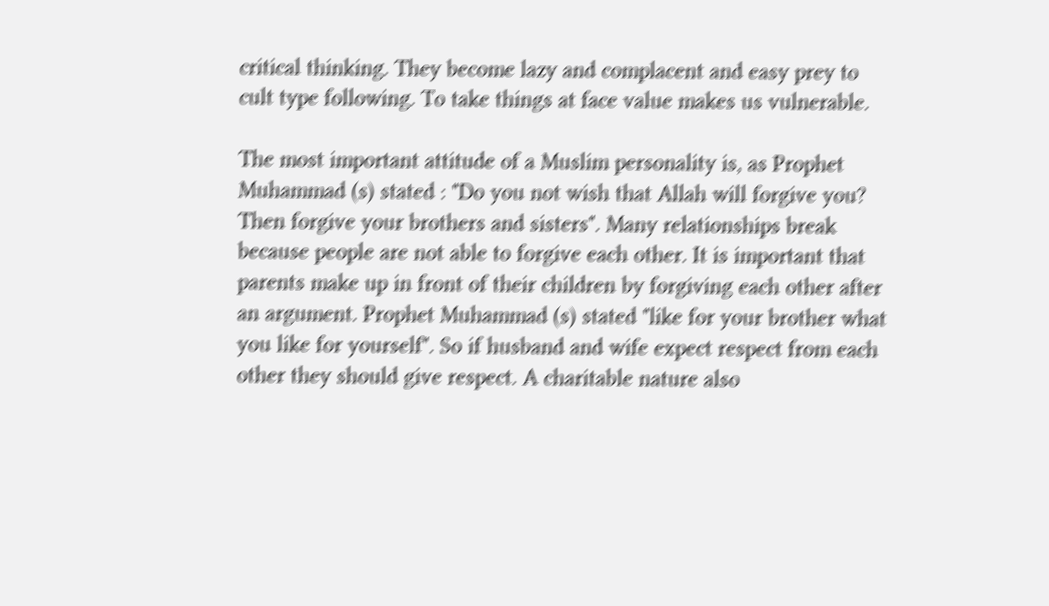critical thinking. They become lazy and complacent and easy prey to cult type following. To take things at face value makes us vulnerable.

The most important attitude of a Muslim personality is, as Prophet Muhammad (s) stated : "Do you not wish that Allah will forgive you? Then forgive your brothers and sisters". Many relationships break because people are not able to forgive each other. It is important that parents make up in front of their children by forgiving each other after an argument. Prophet Muhammad (s) stated "like for your brother what you like for yourself". So if husband and wife expect respect from each other they should give respect. A charitable nature also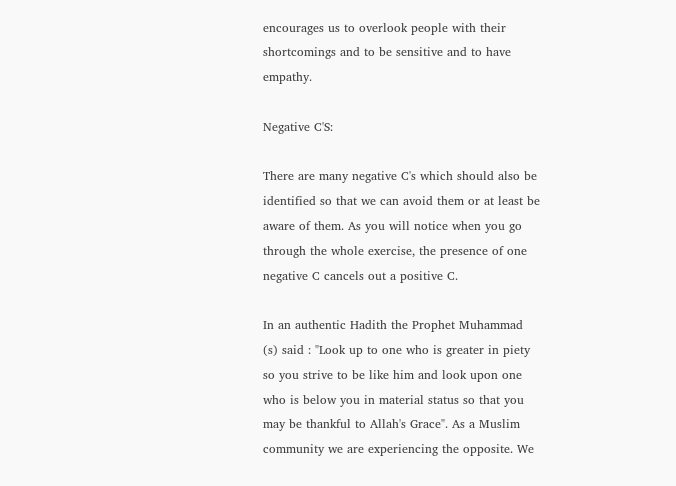encourages us to overlook people with their shortcomings and to be sensitive and to have empathy.

Negative C'S:

There are many negative C's which should also be identified so that we can avoid them or at least be aware of them. As you will notice when you go through the whole exercise, the presence of one negative C cancels out a positive C.

In an authentic Hadith the Prophet Muhammad (s) said : "Look up to one who is greater in piety so you strive to be like him and look upon one who is below you in material status so that you may be thankful to Allah's Grace". As a Muslim community we are experiencing the opposite. We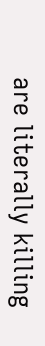are literally killing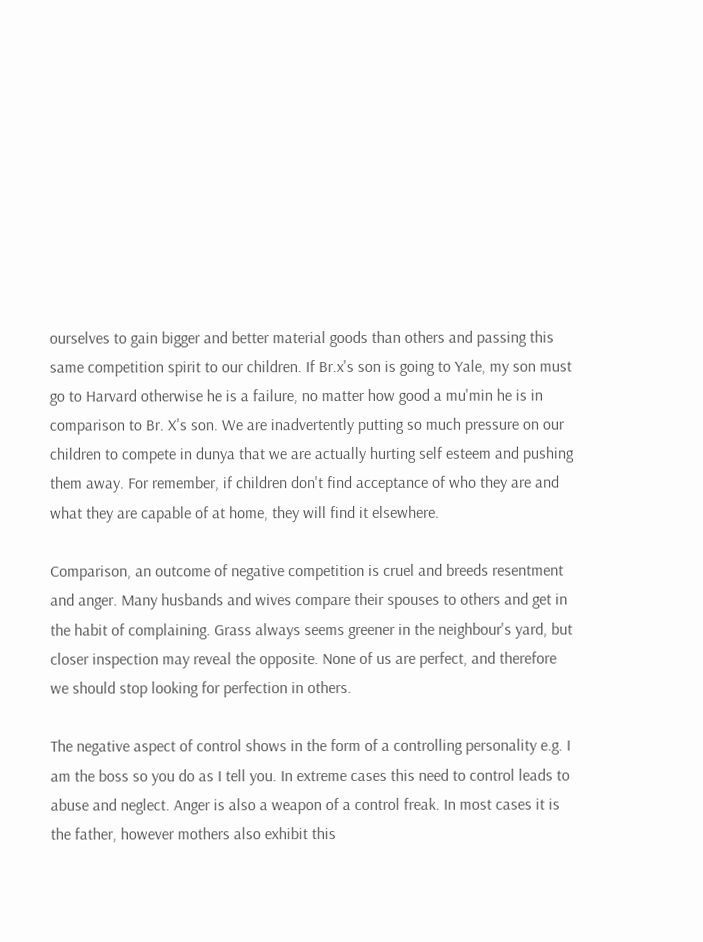ourselves to gain bigger and better material goods than others and passing this same competition spirit to our children. If Br.x's son is going to Yale, my son must go to Harvard otherwise he is a failure, no matter how good a mu'min he is in comparison to Br. X's son. We are inadvertently putting so much pressure on our children to compete in dunya that we are actually hurting self esteem and pushing them away. For remember, if children don't find acceptance of who they are and what they are capable of at home, they will find it elsewhere.

Comparison, an outcome of negative competition is cruel and breeds resentment and anger. Many husbands and wives compare their spouses to others and get in the habit of complaining. Grass always seems greener in the neighbour's yard, but closer inspection may reveal the opposite. None of us are perfect, and therefore we should stop looking for perfection in others.

The negative aspect of control shows in the form of a controlling personality e.g. I am the boss so you do as I tell you. In extreme cases this need to control leads to abuse and neglect. Anger is also a weapon of a control freak. In most cases it is the father, however mothers also exhibit this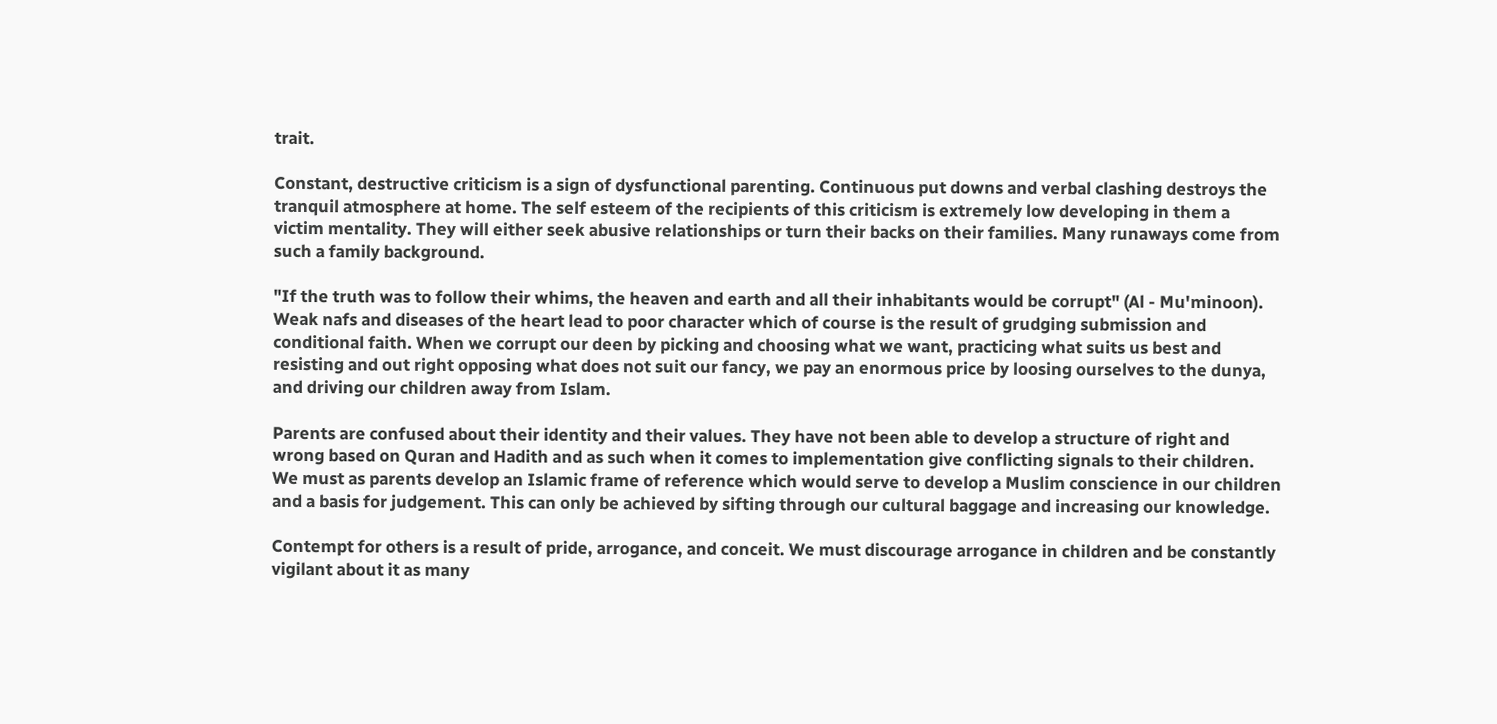trait.

Constant, destructive criticism is a sign of dysfunctional parenting. Continuous put downs and verbal clashing destroys the tranquil atmosphere at home. The self esteem of the recipients of this criticism is extremely low developing in them a victim mentality. They will either seek abusive relationships or turn their backs on their families. Many runaways come from such a family background.

"If the truth was to follow their whims, the heaven and earth and all their inhabitants would be corrupt" (Al - Mu'minoon). Weak nafs and diseases of the heart lead to poor character which of course is the result of grudging submission and conditional faith. When we corrupt our deen by picking and choosing what we want, practicing what suits us best and resisting and out right opposing what does not suit our fancy, we pay an enormous price by loosing ourselves to the dunya, and driving our children away from Islam.

Parents are confused about their identity and their values. They have not been able to develop a structure of right and wrong based on Quran and Hadith and as such when it comes to implementation give conflicting signals to their children. We must as parents develop an Islamic frame of reference which would serve to develop a Muslim conscience in our children and a basis for judgement. This can only be achieved by sifting through our cultural baggage and increasing our knowledge.

Contempt for others is a result of pride, arrogance, and conceit. We must discourage arrogance in children and be constantly vigilant about it as many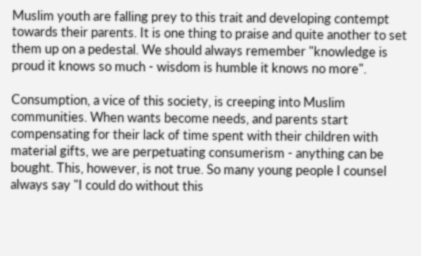Muslim youth are falling prey to this trait and developing contempt towards their parents. It is one thing to praise and quite another to set them up on a pedestal. We should always remember "knowledge is proud it knows so much - wisdom is humble it knows no more".

Consumption, a vice of this society, is creeping into Muslim communities. When wants become needs, and parents start compensating for their lack of time spent with their children with material gifts, we are perpetuating consumerism - anything can be bought. This, however, is not true. So many young people I counsel always say "I could do without this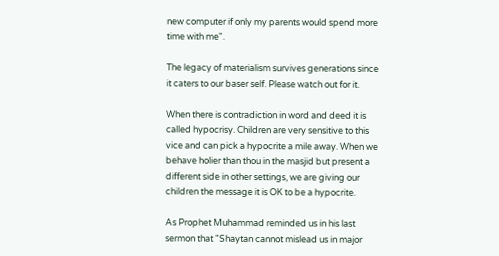new computer if only my parents would spend more time with me".

The legacy of materialism survives generations since it caters to our baser self. Please watch out for it.

When there is contradiction in word and deed it is called hypocrisy. Children are very sensitive to this vice and can pick a hypocrite a mile away. When we behave holier than thou in the masjid but present a different side in other settings, we are giving our children the message it is OK to be a hypocrite.

As Prophet Muhammad reminded us in his last sermon that "Shaytan cannot mislead us in major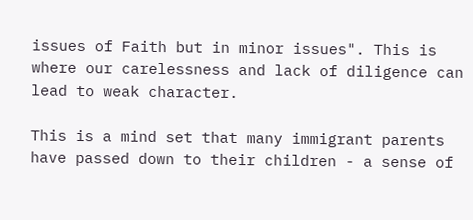issues of Faith but in minor issues". This is where our carelessness and lack of diligence can lead to weak character.

This is a mind set that many immigrant parents have passed down to their children - a sense of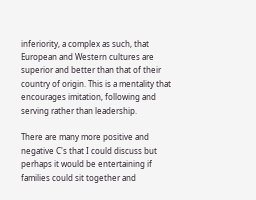inferiority, a complex as such, that European and Western cultures are superior and better than that of their country of origin. This is a mentality that encourages imitation, following and serving rather than leadership.

There are many more positive and negative C's that I could discuss but perhaps it would be entertaining if families could sit together and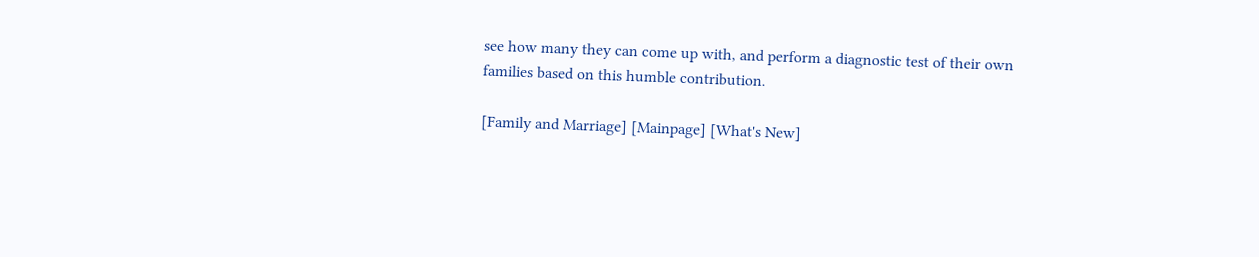see how many they can come up with, and perform a diagnostic test of their own families based on this humble contribution.

[Family and Marriage] [Mainpage] [What's New]